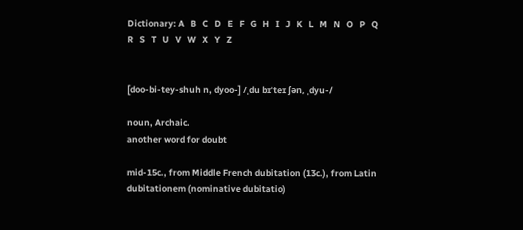Dictionary: A   B   C   D   E   F   G   H   I   J   K   L   M   N   O   P   Q   R   S   T   U   V   W   X   Y   Z


[doo-bi-tey-shuh n, dyoo-] /ˌdu bɪˈteɪ ʃən, ˌdyu-/

noun, Archaic.
another word for doubt

mid-15c., from Middle French dubitation (13c.), from Latin dubitationem (nominative dubitatio)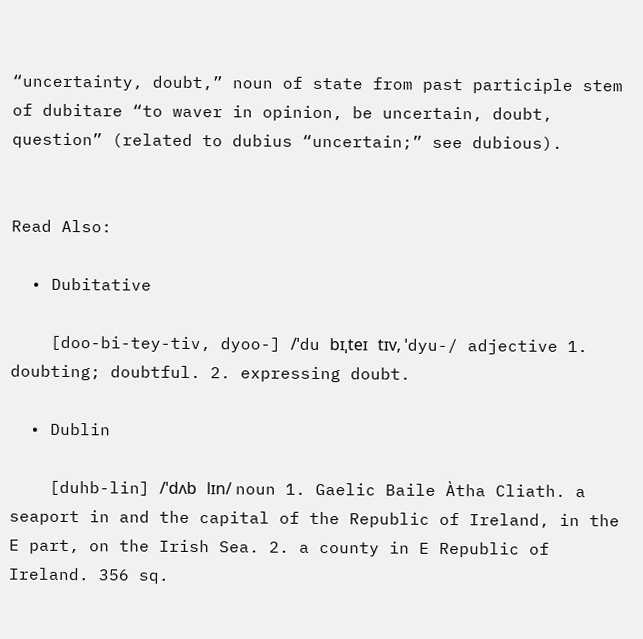“uncertainty, doubt,” noun of state from past participle stem of dubitare “to waver in opinion, be uncertain, doubt, question” (related to dubius “uncertain;” see dubious).


Read Also:

  • Dubitative

    [doo-bi-tey-tiv, dyoo-] /ˈdu bɪˌteɪ tɪv, ˈdyu-/ adjective 1. doubting; doubtful. 2. expressing doubt.

  • Dublin

    [duhb-lin] /ˈdʌb lɪn/ noun 1. Gaelic Baile Àtha Cliath. a seaport in and the capital of the Republic of Ireland, in the E part, on the Irish Sea. 2. a county in E Republic of Ireland. 356 sq.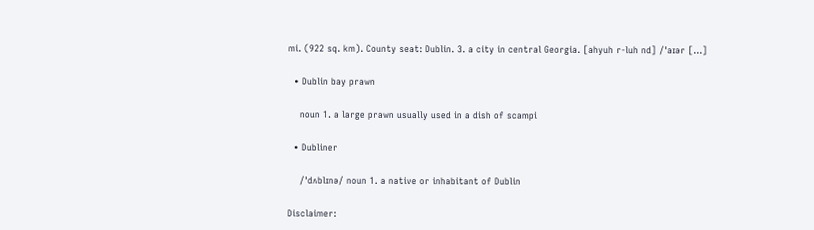mi. (922 sq. km). County seat: Dublin. 3. a city in central Georgia. [ahyuh r-luh nd] /ˈaɪər […]

  • Dublin bay prawn

    noun 1. a large prawn usually used in a dish of scampi

  • Dubliner

    /ˈdʌblɪnə/ noun 1. a native or inhabitant of Dublin

Disclaimer: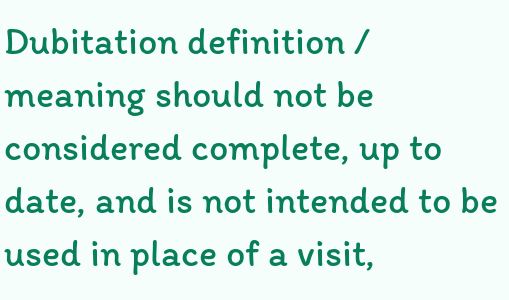Dubitation definition / meaning should not be considered complete, up to date, and is not intended to be used in place of a visit,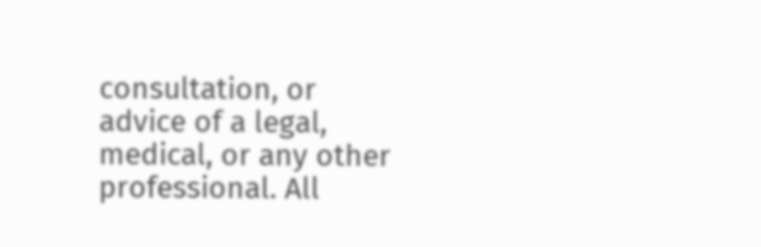consultation, or advice of a legal, medical, or any other professional. All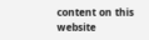content on this website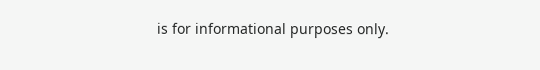is for informational purposes only.